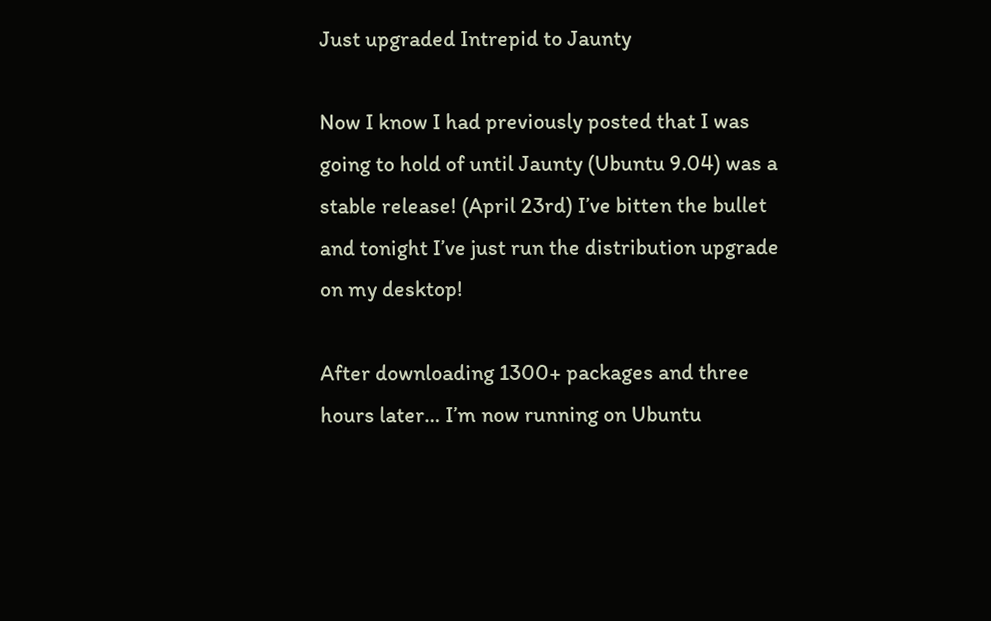Just upgraded Intrepid to Jaunty

Now I know I had previously posted that I was going to hold of until Jaunty (Ubuntu 9.04) was a stable release! (April 23rd) I’ve bitten the bullet and tonight I’ve just run the distribution upgrade on my desktop!

After downloading 1300+ packages and three hours later… I’m now running on Ubuntu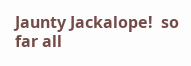Jaunty Jackalope!  so far all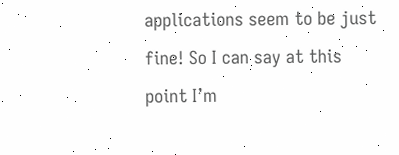applications seem to be just fine! So I can say at this point I’m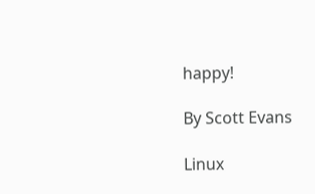happy!

By Scott Evans

Linux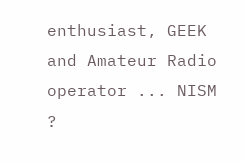enthusiast, GEEK and Amateur Radio operator ... NISM ?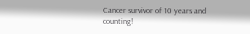Cancer survivor of 10 years and counting!